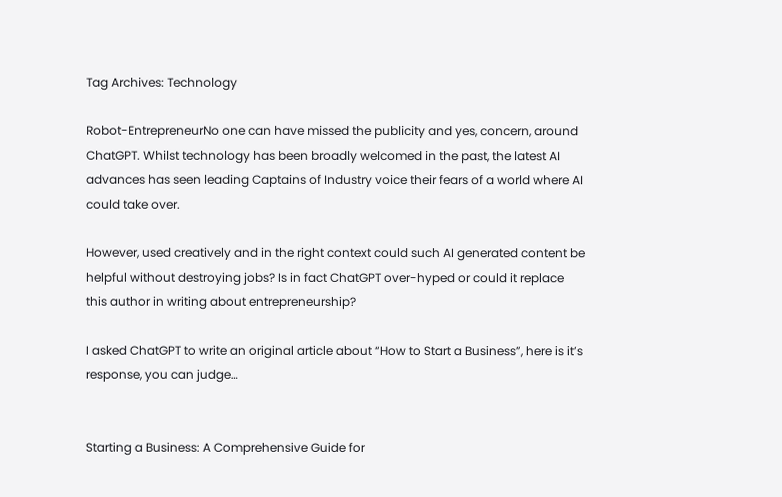Tag Archives: Technology

Robot-EntrepreneurNo one can have missed the publicity and yes, concern, around ChatGPT. Whilst technology has been broadly welcomed in the past, the latest AI advances has seen leading Captains of Industry voice their fears of a world where AI could take over.

However, used creatively and in the right context could such AI generated content be helpful without destroying jobs? Is in fact ChatGPT over-hyped or could it replace this author in writing about entrepreneurship?

I asked ChatGPT to write an original article about “How to Start a Business”, here is it’s response, you can judge…


Starting a Business: A Comprehensive Guide for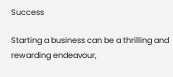Success

Starting a business can be a thrilling and rewarding endeavour,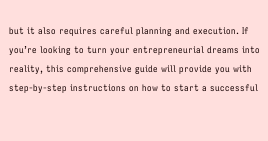but it also requires careful planning and execution. If you’re looking to turn your entrepreneurial dreams into reality, this comprehensive guide will provide you with step-by-step instructions on how to start a successful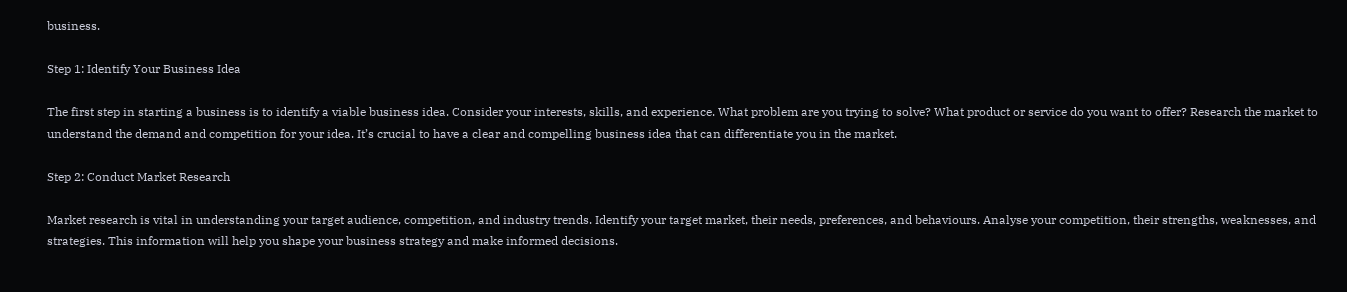business.

Step 1: Identify Your Business Idea

The first step in starting a business is to identify a viable business idea. Consider your interests, skills, and experience. What problem are you trying to solve? What product or service do you want to offer? Research the market to understand the demand and competition for your idea. It’s crucial to have a clear and compelling business idea that can differentiate you in the market.

Step 2: Conduct Market Research

Market research is vital in understanding your target audience, competition, and industry trends. Identify your target market, their needs, preferences, and behaviours. Analyse your competition, their strengths, weaknesses, and strategies. This information will help you shape your business strategy and make informed decisions.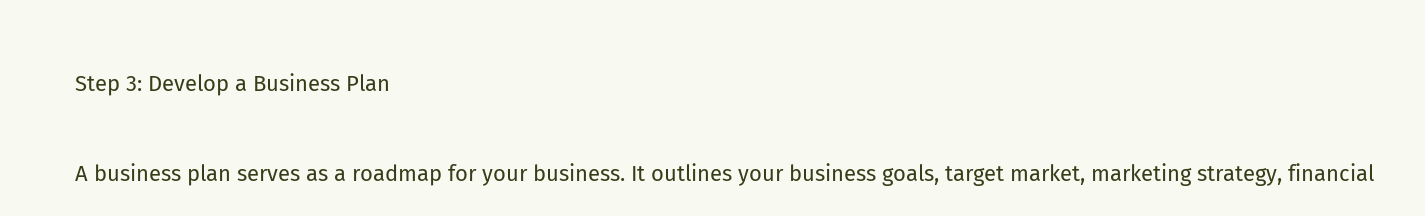Step 3: Develop a Business Plan

A business plan serves as a roadmap for your business. It outlines your business goals, target market, marketing strategy, financial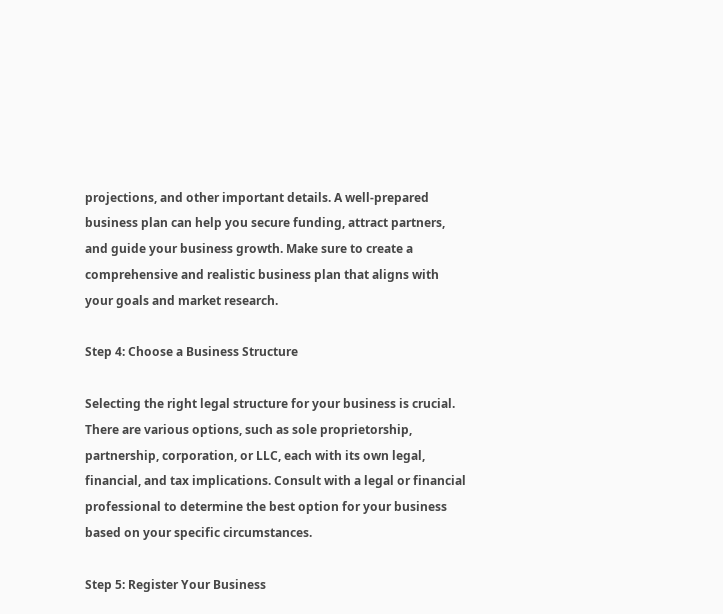projections, and other important details. A well-prepared business plan can help you secure funding, attract partners, and guide your business growth. Make sure to create a comprehensive and realistic business plan that aligns with your goals and market research.

Step 4: Choose a Business Structure

Selecting the right legal structure for your business is crucial. There are various options, such as sole proprietorship, partnership, corporation, or LLC, each with its own legal, financial, and tax implications. Consult with a legal or financial professional to determine the best option for your business based on your specific circumstances.

Step 5: Register Your Business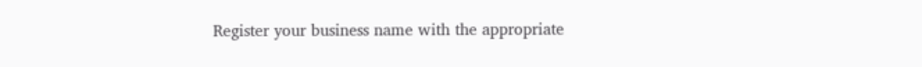Register your business name with the appropriate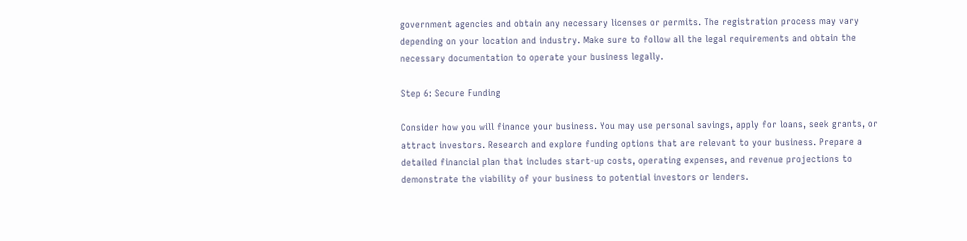government agencies and obtain any necessary licenses or permits. The registration process may vary depending on your location and industry. Make sure to follow all the legal requirements and obtain the necessary documentation to operate your business legally.

Step 6: Secure Funding

Consider how you will finance your business. You may use personal savings, apply for loans, seek grants, or attract investors. Research and explore funding options that are relevant to your business. Prepare a detailed financial plan that includes start-up costs, operating expenses, and revenue projections to demonstrate the viability of your business to potential investors or lenders.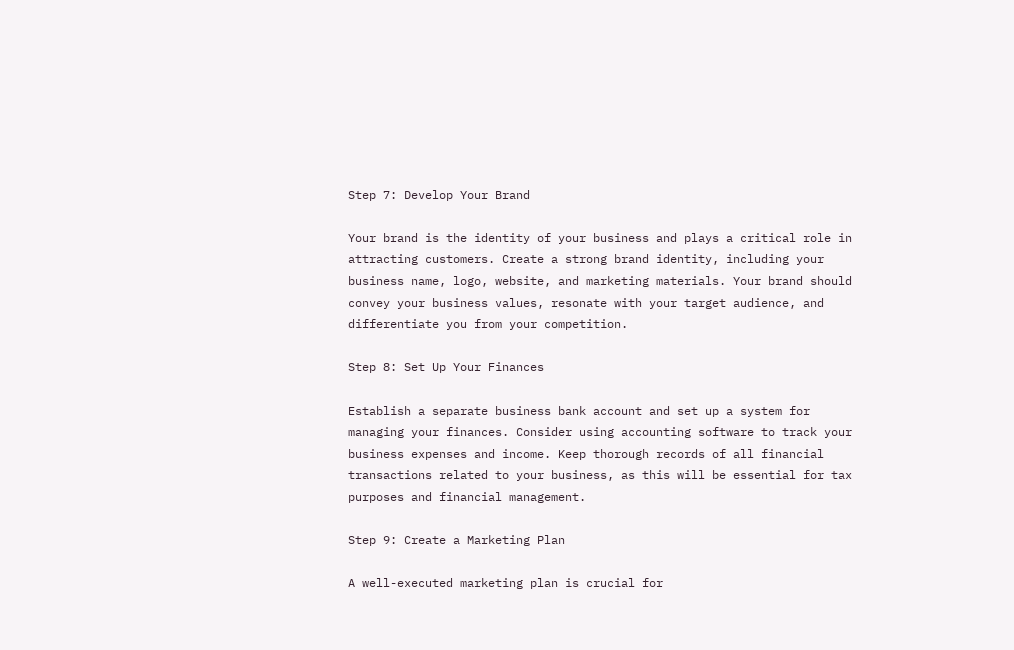Step 7: Develop Your Brand

Your brand is the identity of your business and plays a critical role in attracting customers. Create a strong brand identity, including your business name, logo, website, and marketing materials. Your brand should convey your business values, resonate with your target audience, and differentiate you from your competition.

Step 8: Set Up Your Finances

Establish a separate business bank account and set up a system for managing your finances. Consider using accounting software to track your business expenses and income. Keep thorough records of all financial transactions related to your business, as this will be essential for tax purposes and financial management.

Step 9: Create a Marketing Plan

A well-executed marketing plan is crucial for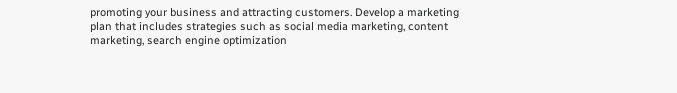promoting your business and attracting customers. Develop a marketing plan that includes strategies such as social media marketing, content marketing, search engine optimization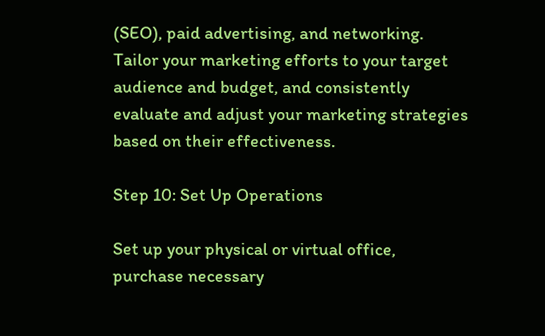(SEO), paid advertising, and networking. Tailor your marketing efforts to your target audience and budget, and consistently evaluate and adjust your marketing strategies based on their effectiveness.

Step 10: Set Up Operations

Set up your physical or virtual office, purchase necessary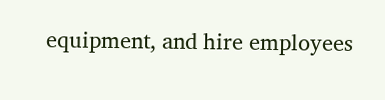equipment, and hire employees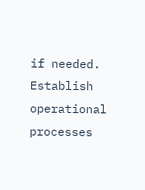if needed. Establish operational processes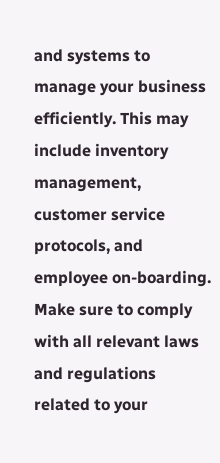and systems to manage your business efficiently. This may include inventory management, customer service protocols, and employee on-boarding. Make sure to comply with all relevant laws and regulations related to your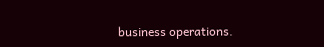business operations.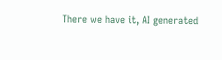There we have it, AI generated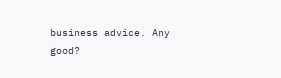business advice. Any good?